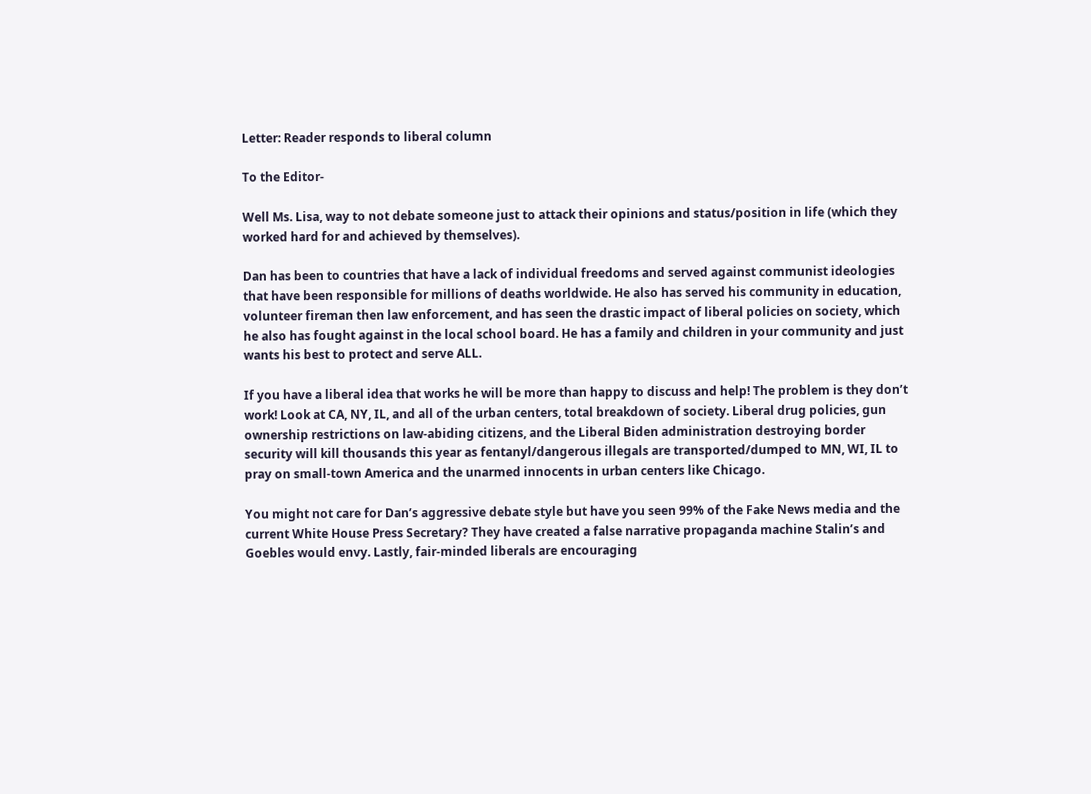Letter: Reader responds to liberal column

To the Editor-

Well Ms. Lisa, way to not debate someone just to attack their opinions and status/position in life (which they worked hard for and achieved by themselves).

Dan has been to countries that have a lack of individual freedoms and served against communist ideologies that have been responsible for millions of deaths worldwide. He also has served his community in education, volunteer fireman then law enforcement, and has seen the drastic impact of liberal policies on society, which he also has fought against in the local school board. He has a family and children in your community and just wants his best to protect and serve ALL.

If you have a liberal idea that works he will be more than happy to discuss and help! The problem is they don’t work! Look at CA, NY, IL, and all of the urban centers, total breakdown of society. Liberal drug policies, gun ownership restrictions on law-abiding citizens, and the Liberal Biden administration destroying border security will kill thousands this year as fentanyl/dangerous illegals are transported/dumped to MN, WI, IL to pray on small-town America and the unarmed innocents in urban centers like Chicago.

You might not care for Dan’s aggressive debate style but have you seen 99% of the Fake News media and the current White House Press Secretary? They have created a false narrative propaganda machine Stalin’s and Goebles would envy. Lastly, fair-minded liberals are encouraging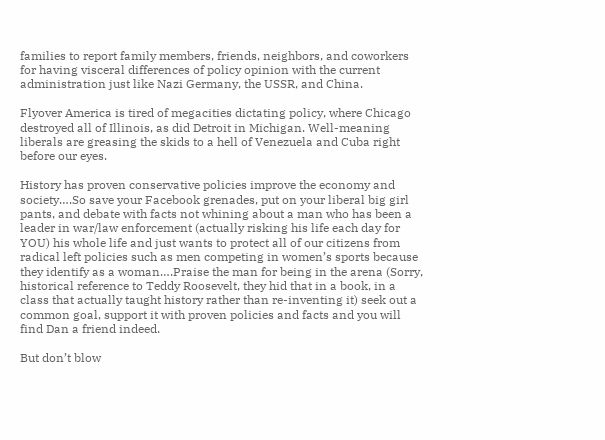families to report family members, friends, neighbors, and coworkers for having visceral differences of policy opinion with the current administration just like Nazi Germany, the USSR, and China.

Flyover America is tired of megacities dictating policy, where Chicago destroyed all of Illinois, as did Detroit in Michigan. Well-meaning liberals are greasing the skids to a hell of Venezuela and Cuba right before our eyes.

History has proven conservative policies improve the economy and society….So save your Facebook grenades, put on your liberal big girl pants, and debate with facts not whining about a man who has been a leader in war/law enforcement (actually risking his life each day for YOU) his whole life and just wants to protect all of our citizens from radical left policies such as men competing in women’s sports because they identify as a woman….Praise the man for being in the arena (Sorry, historical reference to Teddy Roosevelt, they hid that in a book, in a class that actually taught history rather than re-inventing it) seek out a common goal, support it with proven policies and facts and you will find Dan a friend indeed.

But don’t blow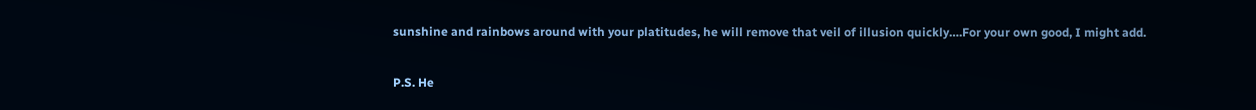sunshine and rainbows around with your platitudes, he will remove that veil of illusion quickly….For your own good, I might add.

P.S. He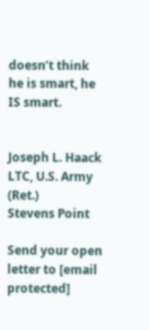doesn’t think he is smart, he IS smart.


Joseph L. Haack
LTC, U.S. Army (Ret.)
Stevens Point

Send your open letter to [email protected]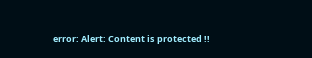error: Alert: Content is protected !!